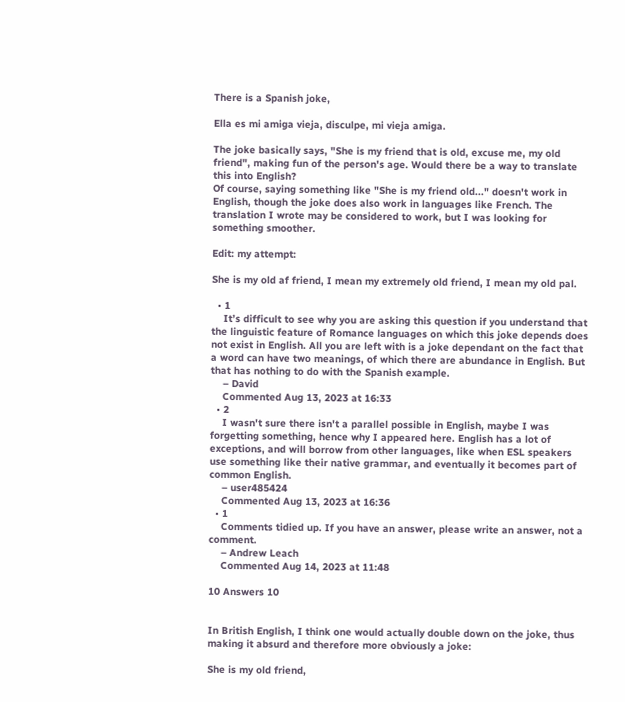There is a Spanish joke,

Ella es mi amiga vieja, disculpe, mi vieja amiga.

The joke basically says, "She is my friend that is old, excuse me, my old friend", making fun of the person's age. Would there be a way to translate this into English?
Of course, saying something like "She is my friend old..." doesn't work in English, though the joke does also work in languages like French. The translation I wrote may be considered to work, but I was looking for something smoother.

Edit: my attempt:

She is my old af friend, I mean my extremely old friend, I mean my old pal.

  • 1
    It’s difficult to see why you are asking this question if you understand that the linguistic feature of Romance languages on which this joke depends does not exist in English. All you are left with is a joke dependant on the fact that a word can have two meanings, of which there are abundance in English. But that has nothing to do with the Spanish example.
    – David
    Commented Aug 13, 2023 at 16:33
  • 2
    I wasn't sure there isn't a parallel possible in English, maybe I was forgetting something, hence why I appeared here. English has a lot of exceptions, and will borrow from other languages, like when ESL speakers use something like their native grammar, and eventually it becomes part of common English.
    – user485424
    Commented Aug 13, 2023 at 16:36
  • 1
    Comments tidied up. If you have an answer, please write an answer, not a comment.
    – Andrew Leach
    Commented Aug 14, 2023 at 11:48

10 Answers 10


In British English, I think one would actually double down on the joke, thus making it absurd and therefore more obviously a joke:

She is my old friend,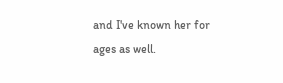and I've known her for ages as well.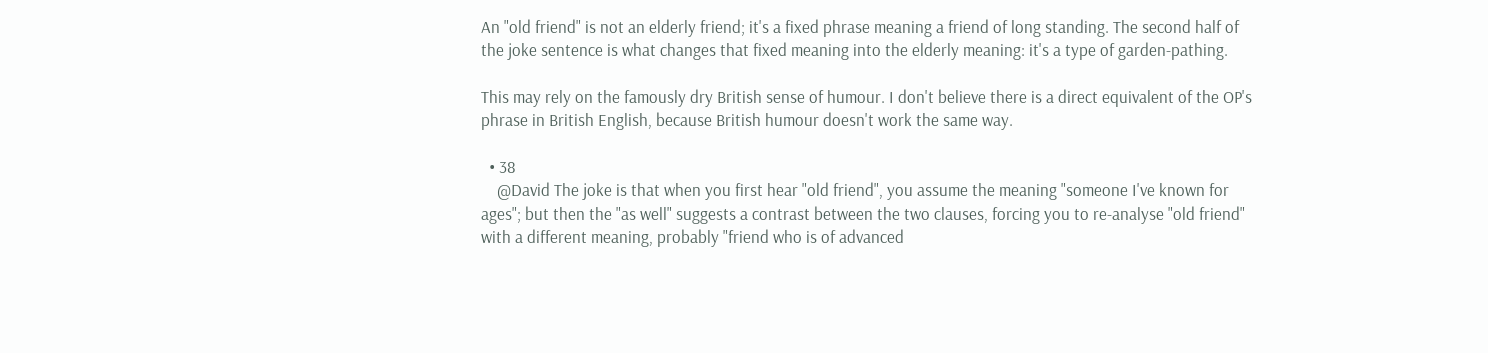An "old friend" is not an elderly friend; it's a fixed phrase meaning a friend of long standing. The second half of the joke sentence is what changes that fixed meaning into the elderly meaning: it's a type of garden-pathing.

This may rely on the famously dry British sense of humour. I don't believe there is a direct equivalent of the OP's phrase in British English, because British humour doesn't work the same way.

  • 38
    @David The joke is that when you first hear "old friend", you assume the meaning "someone I've known for ages"; but then the "as well" suggests a contrast between the two clauses, forcing you to re-analyse "old friend" with a different meaning, probably "friend who is of advanced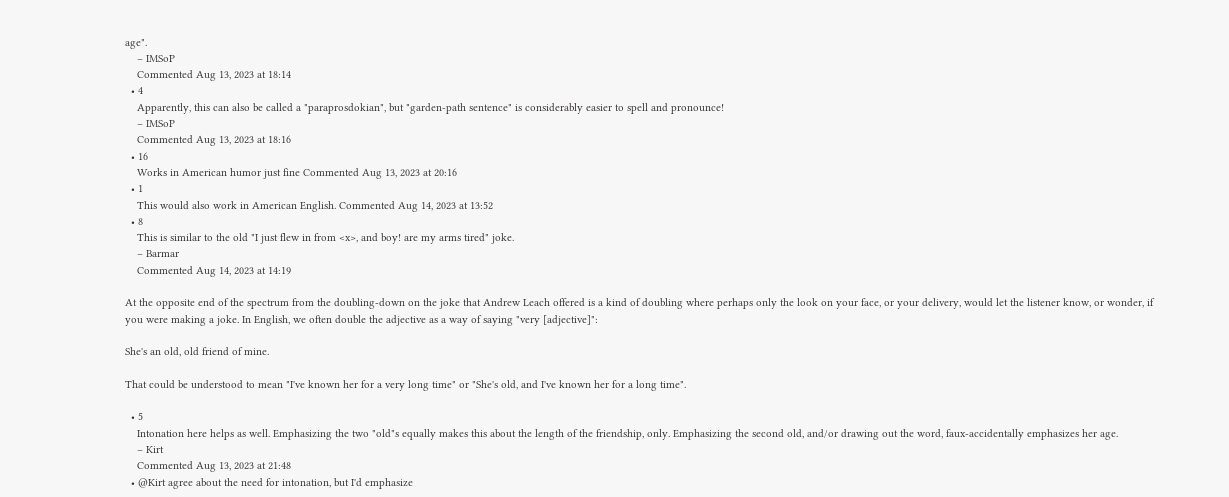age".
    – IMSoP
    Commented Aug 13, 2023 at 18:14
  • 4
    Apparently, this can also be called a "paraprosdokian", but "garden-path sentence" is considerably easier to spell and pronounce!
    – IMSoP
    Commented Aug 13, 2023 at 18:16
  • 16
    Works in American humor just fine Commented Aug 13, 2023 at 20:16
  • 1
    This would also work in American English. Commented Aug 14, 2023 at 13:52
  • 8
    This is similar to the old "I just flew in from <x>, and boy! are my arms tired" joke.
    – Barmar
    Commented Aug 14, 2023 at 14:19

At the opposite end of the spectrum from the doubling-down on the joke that Andrew Leach offered is a kind of doubling where perhaps only the look on your face, or your delivery, would let the listener know, or wonder, if you were making a joke. In English, we often double the adjective as a way of saying "very [adjective]":

She's an old, old friend of mine.

That could be understood to mean "I've known her for a very long time" or "She's old, and I've known her for a long time".

  • 5
    Intonation here helps as well. Emphasizing the two "old"s equally makes this about the length of the friendship, only. Emphasizing the second old, and/or drawing out the word, faux-accidentally emphasizes her age.
    – Kirt
    Commented Aug 13, 2023 at 21:48
  • @Kirt agree about the need for intonation, but I'd emphasize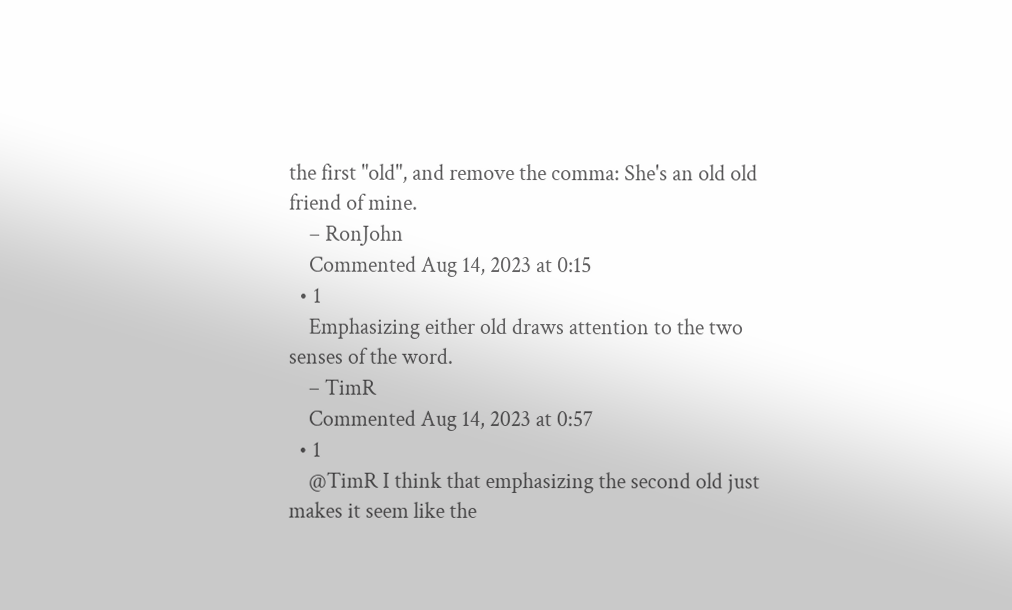the first "old", and remove the comma: She's an old old friend of mine.
    – RonJohn
    Commented Aug 14, 2023 at 0:15
  • 1
    Emphasizing either old draws attention to the two senses of the word.
    – TimR
    Commented Aug 14, 2023 at 0:57
  • 1
    @TimR I think that emphasizing the second old just makes it seem like the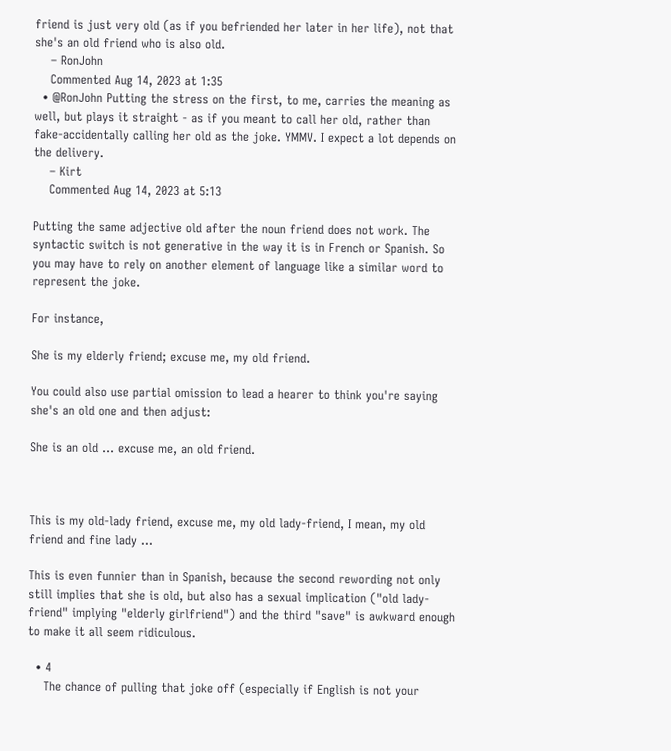friend is just very old (as if you befriended her later in her life), not that she's an old friend who is also old.
    – RonJohn
    Commented Aug 14, 2023 at 1:35
  • @RonJohn Putting the stress on the first, to me, carries the meaning as well, but plays it straight - as if you meant to call her old, rather than fake-accidentally calling her old as the joke. YMMV. I expect a lot depends on the delivery.
    – Kirt
    Commented Aug 14, 2023 at 5:13

Putting the same adjective old after the noun friend does not work. The syntactic switch is not generative in the way it is in French or Spanish. So you may have to rely on another element of language like a similar word to represent the joke.

For instance,

She is my elderly friend; excuse me, my old friend.

You could also use partial omission to lead a hearer to think you're saying she's an old one and then adjust:

She is an old ... excuse me, an old friend.



This is my old-lady friend, excuse me, my old lady-friend, I mean, my old friend and fine lady ...

This is even funnier than in Spanish, because the second rewording not only still implies that she is old, but also has a sexual implication ("old lady-friend" implying "elderly girlfriend") and the third "save" is awkward enough to make it all seem ridiculous.

  • 4
    The chance of pulling that joke off (especially if English is not your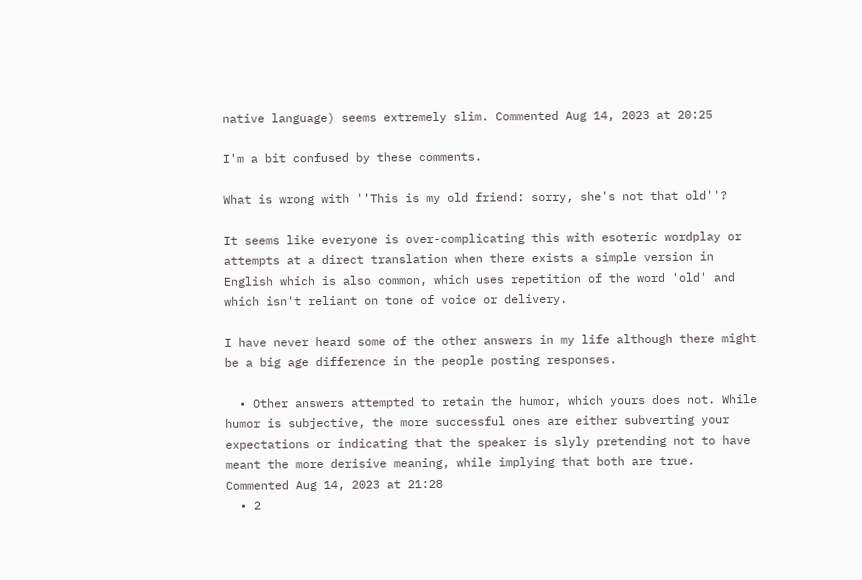native language) seems extremely slim. Commented Aug 14, 2023 at 20:25

I'm a bit confused by these comments.

What is wrong with ''This is my old friend: sorry, she's not that old''?

It seems like everyone is over-complicating this with esoteric wordplay or attempts at a direct translation when there exists a simple version in English which is also common, which uses repetition of the word 'old' and which isn't reliant on tone of voice or delivery.

I have never heard some of the other answers in my life although there might be a big age difference in the people posting responses.

  • Other answers attempted to retain the humor, which yours does not. While humor is subjective, the more successful ones are either subverting your expectations or indicating that the speaker is slyly pretending not to have meant the more derisive meaning, while implying that both are true. Commented Aug 14, 2023 at 21:28
  • 2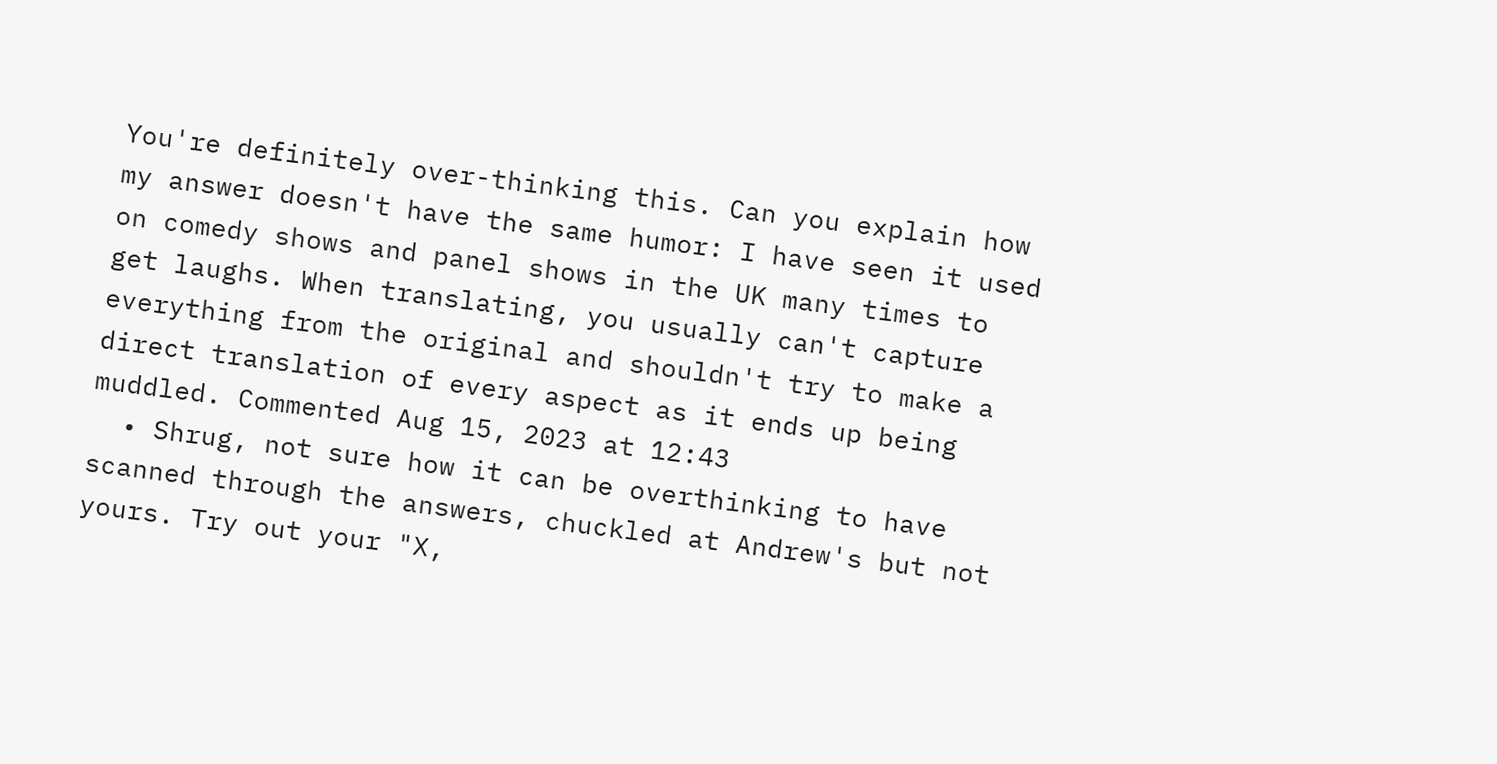You're definitely over-thinking this. Can you explain how my answer doesn't have the same humor: I have seen it used on comedy shows and panel shows in the UK many times to get laughs. When translating, you usually can't capture everything from the original and shouldn't try to make a direct translation of every aspect as it ends up being muddled. Commented Aug 15, 2023 at 12:43
  • Shrug, not sure how it can be overthinking to have scanned through the answers, chuckled at Andrew's but not yours. Try out your "X,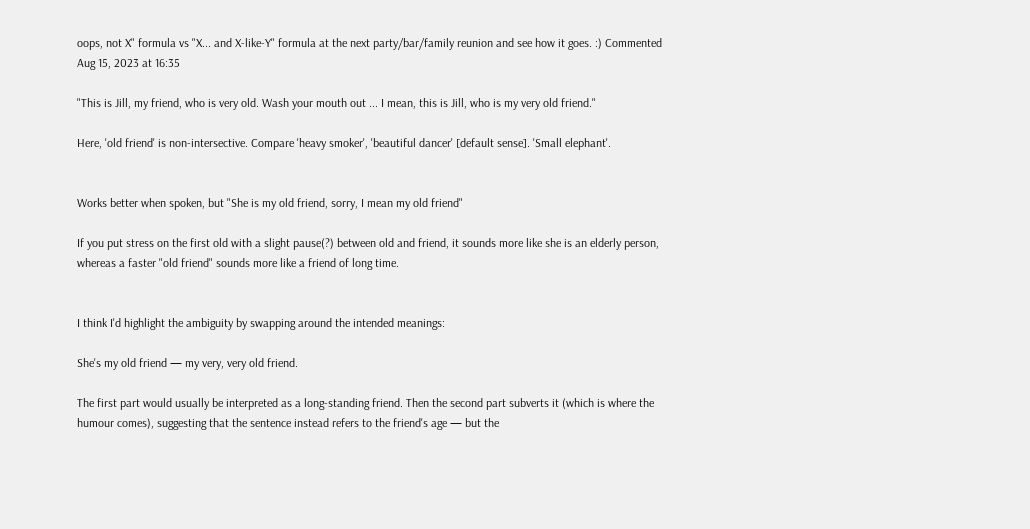oops, not X" formula vs "X... and X-like-Y" formula at the next party/bar/family reunion and see how it goes. :) Commented Aug 15, 2023 at 16:35

"This is Jill, my friend, who is very old. Wash your mouth out ... I mean, this is Jill, who is my very old friend."

Here, 'old friend' is non-intersective. Compare 'heavy smoker', 'beautiful dancer' [default sense]. 'Small elephant'.


Works better when spoken, but "She is my old friend, sorry, I mean my old friend"

If you put stress on the first old with a slight pause(?) between old and friend, it sounds more like she is an elderly person, whereas a faster "old friend" sounds more like a friend of long time.


I think I'd highlight the ambiguity by swapping around the intended meanings:

She's my old friend — my very, very old friend.

The first part would usually be interpreted as a long-standing friend. Then the second part subverts it (which is where the humour comes), suggesting that the sentence instead refers to the friend's age — but the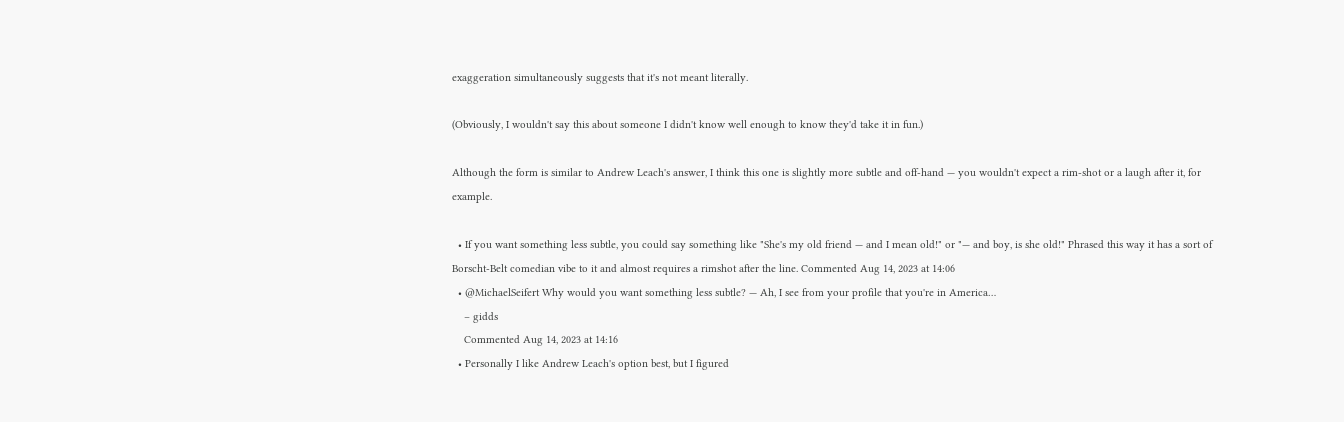exaggeration simultaneously suggests that it's not meant literally.

(Obviously, I wouldn't say this about someone I didn't know well enough to know they'd take it in fun.)

Although the form is similar to Andrew Leach's answer, I think this one is slightly more subtle and off-hand — you wouldn't expect a rim-shot or a laugh after it, for example.

  • If you want something less subtle, you could say something like "She's my old friend — and I mean old!" or "— and boy, is she old!" Phrased this way it has a sort of Borscht-Belt comedian vibe to it and almost requires a rimshot after the line. Commented Aug 14, 2023 at 14:06
  • @MichaelSeifert Why would you want something less subtle? — Ah, I see from your profile that you're in America…
    – gidds
    Commented Aug 14, 2023 at 14:16
  • Personally I like Andrew Leach's option best, but I figured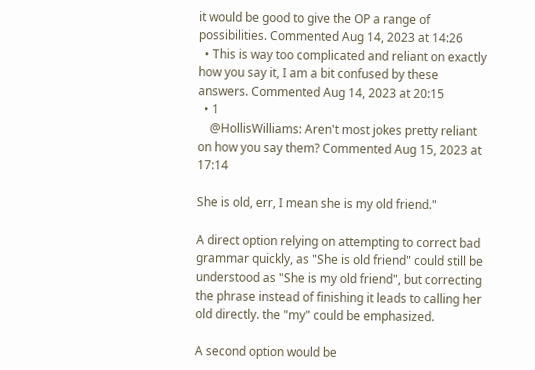it would be good to give the OP a range of possibilities. Commented Aug 14, 2023 at 14:26
  • This is way too complicated and reliant on exactly how you say it, I am a bit confused by these answers. Commented Aug 14, 2023 at 20:15
  • 1
    @HollisWilliams: Aren't most jokes pretty reliant on how you say them? Commented Aug 15, 2023 at 17:14

She is old, err, I mean she is my old friend."

A direct option relying on attempting to correct bad grammar quickly, as "She is old friend" could still be understood as "She is my old friend", but correcting the phrase instead of finishing it leads to calling her old directly. the "my" could be emphasized.

A second option would be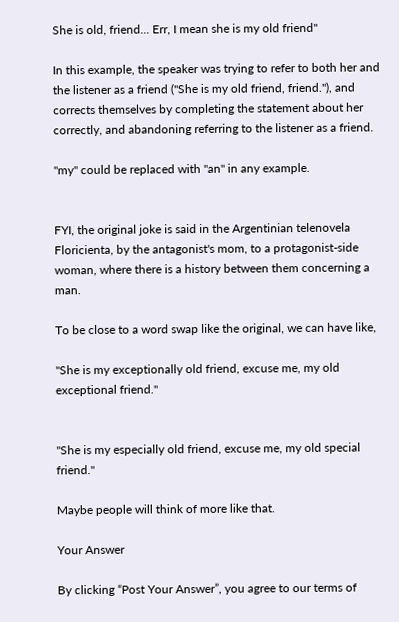She is old, friend... Err, I mean she is my old friend"

In this example, the speaker was trying to refer to both her and the listener as a friend ("She is my old friend, friend."), and corrects themselves by completing the statement about her correctly, and abandoning referring to the listener as a friend.

"my" could be replaced with "an" in any example.


FYI, the original joke is said in the Argentinian telenovela Floricienta, by the antagonist's mom, to a protagonist-side woman, where there is a history between them concerning a man.

To be close to a word swap like the original, we can have like,

"She is my exceptionally old friend, excuse me, my old exceptional friend."


"She is my especially old friend, excuse me, my old special friend."

Maybe people will think of more like that.

Your Answer

By clicking “Post Your Answer”, you agree to our terms of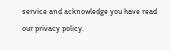service and acknowledge you have read our privacy policy.